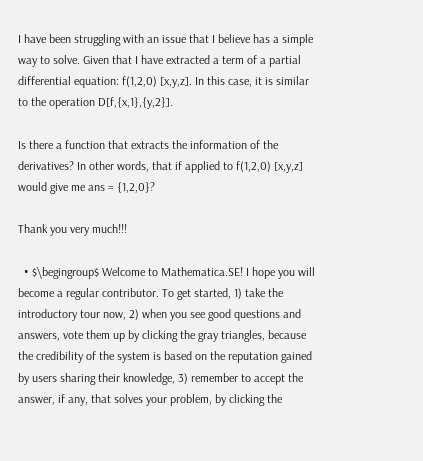I have been struggling with an issue that I believe has a simple way to solve. Given that I have extracted a term of a partial differential equation: f(1,2,0) [x,y,z]. In this case, it is similar to the operation D[f,{x,1},{y,2}].

Is there a function that extracts the information of the derivatives? In other words, that if applied to f(1,2,0) [x,y,z] would give me ans = {1,2,0}?

Thank you very much!!!

  • $\begingroup$ Welcome to Mathematica.SE! I hope you will become a regular contributor. To get started, 1) take the introductory tour now, 2) when you see good questions and answers, vote them up by clicking the gray triangles, because the credibility of the system is based on the reputation gained by users sharing their knowledge, 3) remember to accept the answer, if any, that solves your problem, by clicking the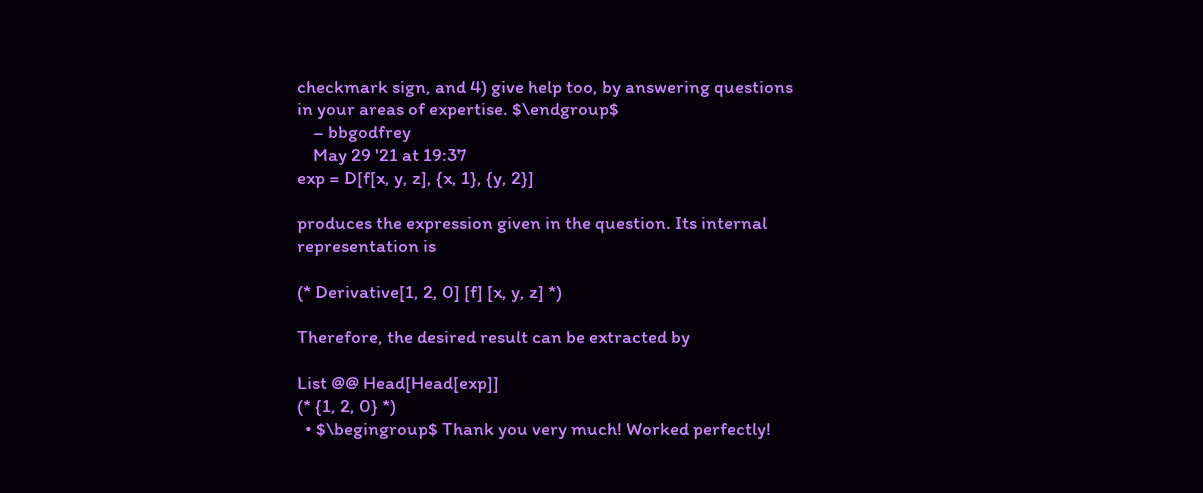checkmark sign, and 4) give help too, by answering questions in your areas of expertise. $\endgroup$
    – bbgodfrey
    May 29 '21 at 19:37
exp = D[f[x, y, z], {x, 1}, {y, 2}]

produces the expression given in the question. Its internal representation is

(* Derivative[1, 2, 0] [f] [x, y, z] *)

Therefore, the desired result can be extracted by

List @@ Head[Head[exp]]
(* {1, 2, 0} *)
  • $\begingroup$ Thank you very much! Worked perfectly!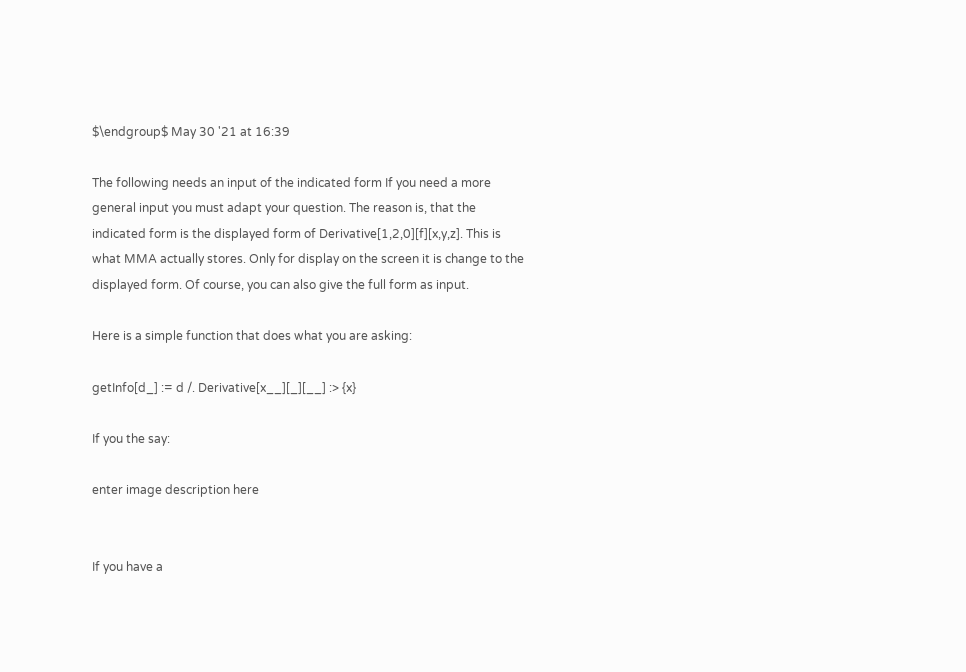$\endgroup$ May 30 '21 at 16:39

The following needs an input of the indicated form If you need a more general input you must adapt your question. The reason is, that the indicated form is the displayed form of Derivative[1,2,0][f][x,y,z]. This is what MMA actually stores. Only for display on the screen it is change to the displayed form. Of course, you can also give the full form as input.

Here is a simple function that does what you are asking:

getInfo[d_] := d /. Derivative[x__][_][__] :> {x}

If you the say:

enter image description here


If you have a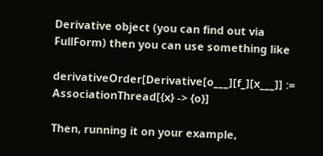Derivative object (you can find out via FullForm) then you can use something like

derivativeOrder[Derivative[o___][f_][x___]] :=  AssociationThread[{x} -> {o}]

Then, running it on your example,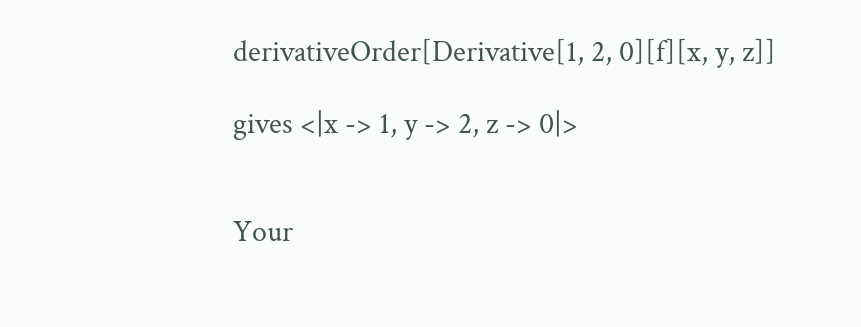derivativeOrder[Derivative[1, 2, 0][f][x, y, z]]

gives <|x -> 1, y -> 2, z -> 0|>


Your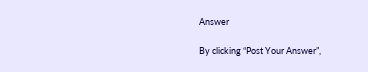Answer

By clicking “Post Your Answer”,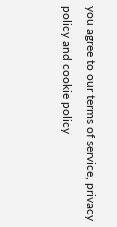you agree to our terms of service, privacy policy and cookie policy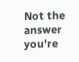Not the answer you're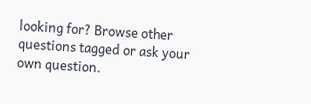looking for? Browse other questions tagged or ask your own question.